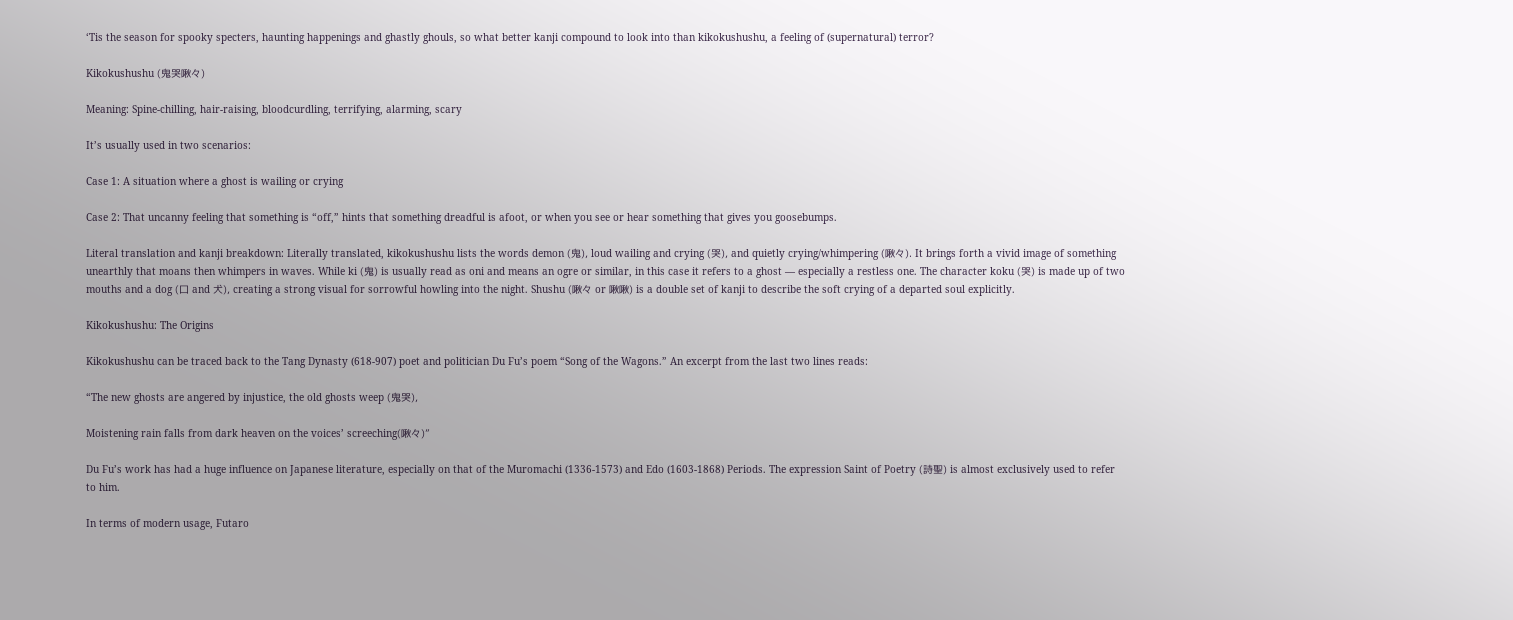‘Tis the season for spooky specters, haunting happenings and ghastly ghouls, so what better kanji compound to look into than kikokushushu, a feeling of (supernatural) terror?

Kikokushushu (鬼哭啾々)

Meaning: Spine-chilling, hair-raising, bloodcurdling, terrifying, alarming, scary

It’s usually used in two scenarios:

Case 1: A situation where a ghost is wailing or crying

Case 2: That uncanny feeling that something is “off,” hints that something dreadful is afoot, or when you see or hear something that gives you goosebumps.

Literal translation and kanji breakdown: Literally translated, kikokushushu lists the words demon (鬼), loud wailing and crying (哭), and quietly crying/whimpering (啾々). It brings forth a vivid image of something unearthly that moans then whimpers in waves. While ki (鬼) is usually read as oni and means an ogre or similar, in this case it refers to a ghost — especially a restless one. The character koku (哭) is made up of two mouths and a dog (口 and 犬), creating a strong visual for sorrowful howling into the night. Shushu (啾々 or 啾啾) is a double set of kanji to describe the soft crying of a departed soul explicitly.

Kikokushushu: The Origins

Kikokushushu can be traced back to the Tang Dynasty (618-907) poet and politician Du Fu’s poem “Song of the Wagons.” An excerpt from the last two lines reads:

“The new ghosts are angered by injustice, the old ghosts weep (鬼哭),

Moistening rain falls from dark heaven on the voices’ screeching(啾々)”

Du Fu’s work has had a huge influence on Japanese literature, especially on that of the Muromachi (1336-1573) and Edo (1603-1868) Periods. The expression Saint of Poetry (詩聖) is almost exclusively used to refer to him.

In terms of modern usage, Futaro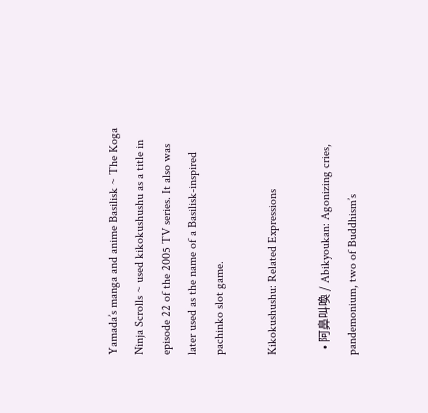Yamada’s manga and anime Basilisk ~ The Koga Ninja Scrolls ~ used kikokushushu as a title in episode 22 of the 2005 TV series. It also was later used as the name of a Basilisk-inspired pachinko slot game.

Kikokushushu: Related Expressions

  • 阿鼻叫喚 / Abikyoukan: Agonizing cries, pandemonium, two of Buddhism’s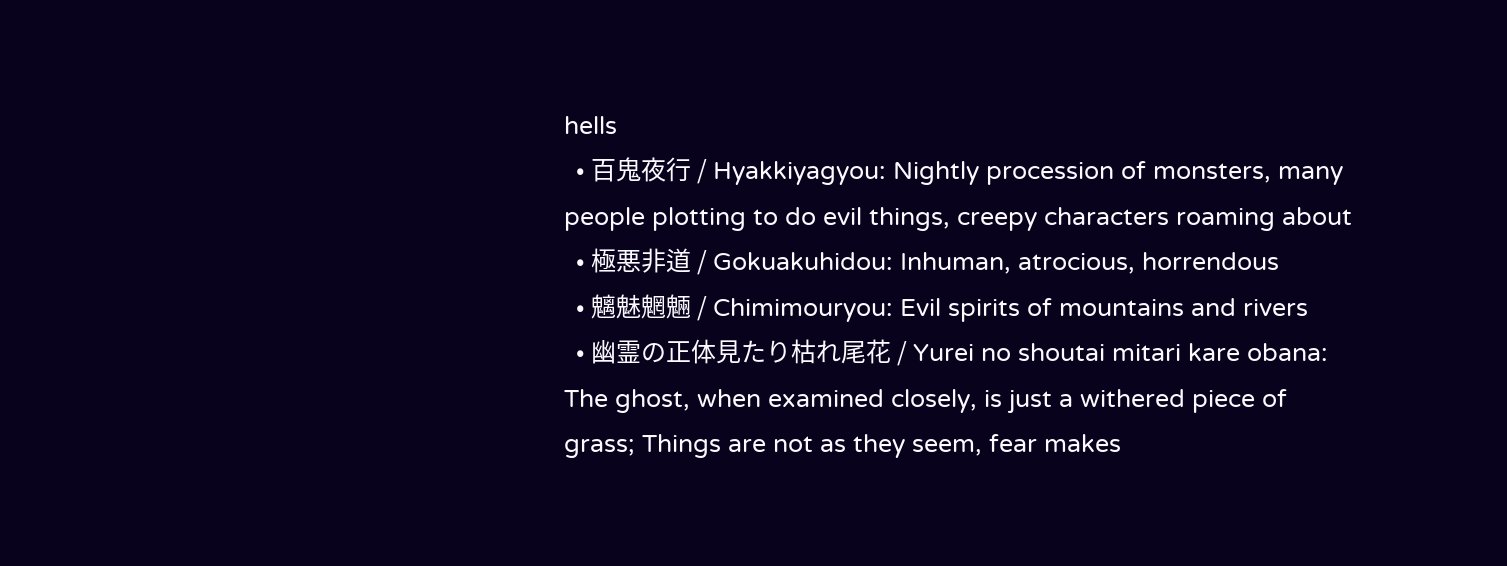hells
  • 百鬼夜行 / Hyakkiyagyou: Nightly procession of monsters, many people plotting to do evil things, creepy characters roaming about
  • 極悪非道 / Gokuakuhidou: Inhuman, atrocious, horrendous
  • 魑魅魍魎 / Chimimouryou: Evil spirits of mountains and rivers
  • 幽霊の正体見たり枯れ尾花 / Yurei no shoutai mitari kare obana: The ghost, when examined closely, is just a withered piece of grass; Things are not as they seem, fear makes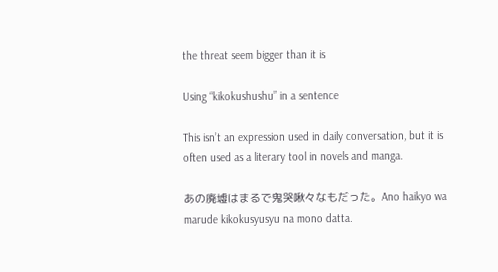the threat seem bigger than it is

Using “kikokushushu” in a sentence

This isn’t an expression used in daily conversation, but it is often used as a literary tool in novels and manga.

あの廃墟はまるで鬼哭啾々なもだった。Ano haikyo wa marude kikokusyusyu na mono datta.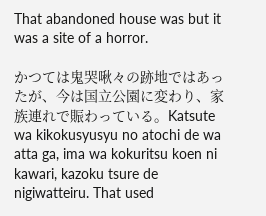That abandoned house was but it was a site of a horror.

かつては鬼哭啾々の跡地ではあったが、今は国立公園に変わり、家族連れで賑わっている。Katsute wa kikokusyusyu no atochi de wa atta ga, ima wa kokuritsu koen ni kawari, kazoku tsure de nigiwatteiru. That used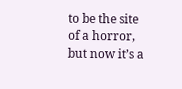to be the site of a horror, but now it’s a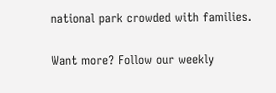national park crowded with families.

Want more? Follow our weekly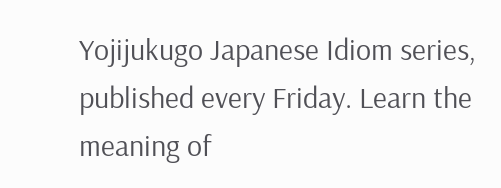Yojijukugo Japanese Idiom series, published every Friday. Learn the meaning of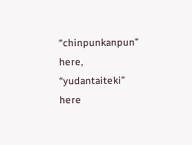“chinpunkanpun” here, “yudantaiteki” here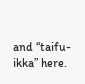and “taifu-ikka” here.